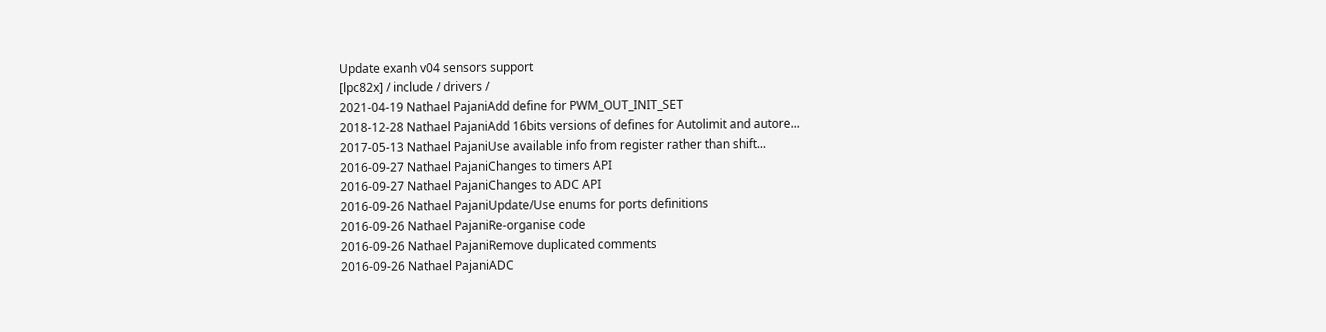Update exanh v04 sensors support
[lpc82x] / include / drivers /
2021-04-19 Nathael PajaniAdd define for PWM_OUT_INIT_SET
2018-12-28 Nathael PajaniAdd 16bits versions of defines for Autolimit and autore...
2017-05-13 Nathael PajaniUse available info from register rather than shift...
2016-09-27 Nathael PajaniChanges to timers API
2016-09-27 Nathael PajaniChanges to ADC API
2016-09-26 Nathael PajaniUpdate/Use enums for ports definitions
2016-09-26 Nathael PajaniRe-organise code
2016-09-26 Nathael PajaniRemove duplicated comments
2016-09-26 Nathael PajaniADC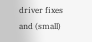driver fixes and (small)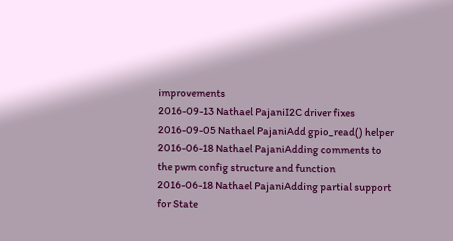improvements
2016-09-13 Nathael PajaniI2C driver fixes
2016-09-05 Nathael PajaniAdd gpio_read() helper
2016-06-18 Nathael PajaniAdding comments to the pwm config structure and function
2016-06-18 Nathael PajaniAdding partial support for State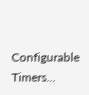Configurable Timers...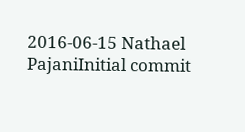2016-06-15 Nathael PajaniInitial commit